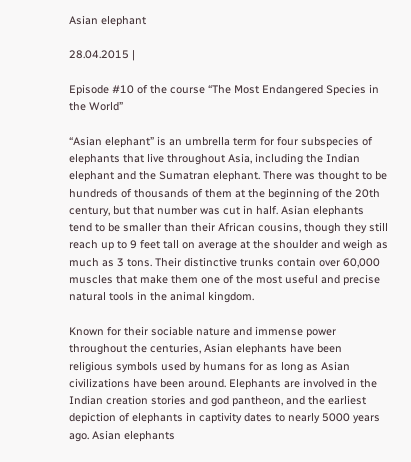Asian elephant

28.04.2015 |

Episode #10 of the course “The Most Endangered Species in the World”

“Asian elephant” is an umbrella term for four subspecies of elephants that live throughout Asia, including the Indian elephant and the Sumatran elephant. There was thought to be hundreds of thousands of them at the beginning of the 20th century, but that number was cut in half. Asian elephants tend to be smaller than their African cousins, though they still reach up to 9 feet tall on average at the shoulder and weigh as much as 3 tons. Their distinctive trunks contain over 60,000 muscles that make them one of the most useful and precise natural tools in the animal kingdom.

Known for their sociable nature and immense power throughout the centuries, Asian elephants have been religious symbols used by humans for as long as Asian civilizations have been around. Elephants are involved in the Indian creation stories and god pantheon, and the earliest depiction of elephants in captivity dates to nearly 5000 years ago. Asian elephants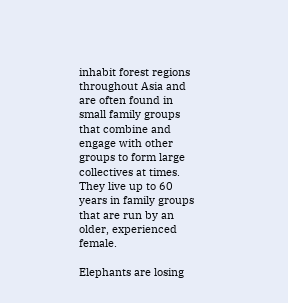inhabit forest regions throughout Asia and are often found in small family groups that combine and engage with other groups to form large collectives at times. They live up to 60 years in family groups that are run by an older, experienced female.

Elephants are losing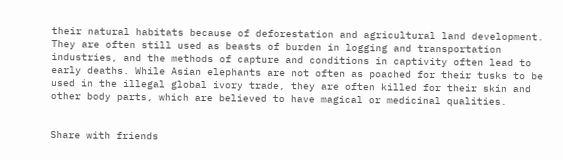their natural habitats because of deforestation and agricultural land development. They are often still used as beasts of burden in logging and transportation industries, and the methods of capture and conditions in captivity often lead to early deaths. While Asian elephants are not often as poached for their tusks to be used in the illegal global ivory trade, they are often killed for their skin and other body parts, which are believed to have magical or medicinal qualities.


Share with friends